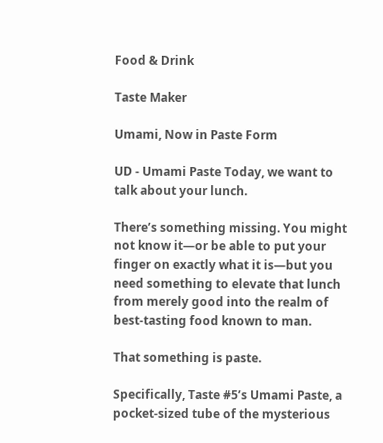Food & Drink

Taste Maker

Umami, Now in Paste Form

UD - Umami Paste Today, we want to talk about your lunch.

There’s something missing. You might not know it—or be able to put your finger on exactly what it is—but you need something to elevate that lunch from merely good into the realm of best-tasting food known to man.

That something is paste.

Specifically, Taste #5’s Umami Paste, a pocket-sized tube of the mysterious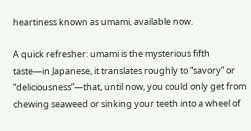heartiness known as umami, available now.

A quick refresher: umami is the mysterious fifth taste—in Japanese, it translates roughly to “savory” or “deliciousness”—that, until now, you could only get from chewing seaweed or sinking your teeth into a wheel of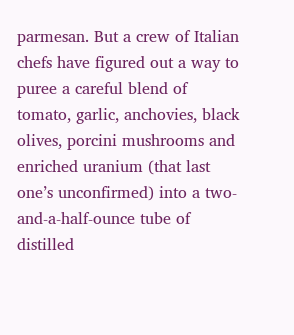parmesan. But a crew of Italian chefs have figured out a way to puree a careful blend of tomato, garlic, anchovies, black olives, porcini mushrooms and enriched uranium (that last one’s unconfirmed) into a two-and-a-half-ounce tube of distilled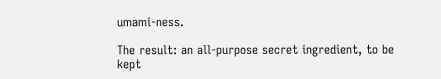umami-ness.

The result: an all-purpose secret ingredient, to be kept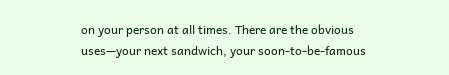on your person at all times. There are the obvious uses—your next sandwich, your soon-to-be-famous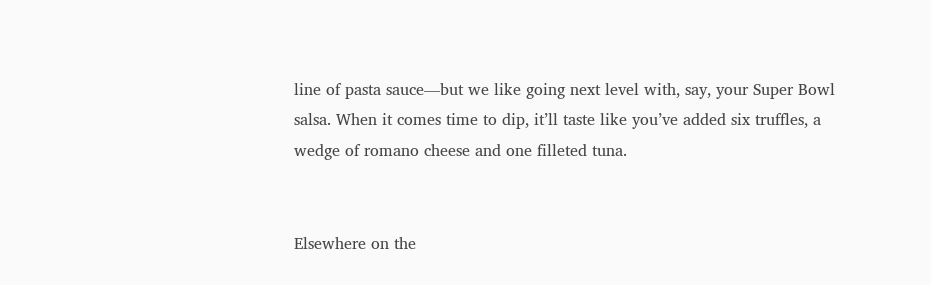line of pasta sauce—but we like going next level with, say, your Super Bowl salsa. When it comes time to dip, it’ll taste like you’ve added six truffles, a wedge of romano cheese and one filleted tuna.


Elsewhere on the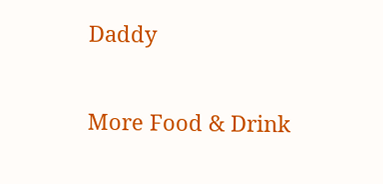Daddy

More Food & Drink